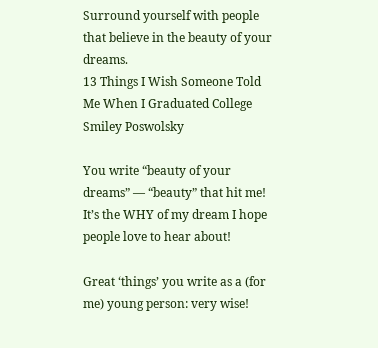Surround yourself with people that believe in the beauty of your dreams.
13 Things I Wish Someone Told Me When I Graduated College
Smiley Poswolsky

You write “beauty of your dreams” — “beauty” that hit me! It’s the WHY of my dream I hope people love to hear about!

Great ‘things’ you write as a (for me) young person: very wise!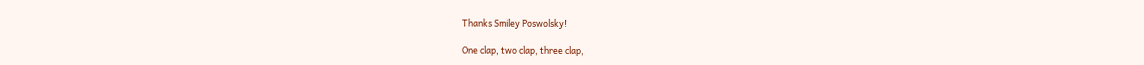Thanks Smiley Poswolsky!

One clap, two clap, three clap,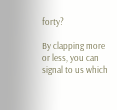forty?

By clapping more or less, you can signal to us which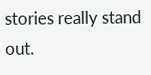stories really stand out.